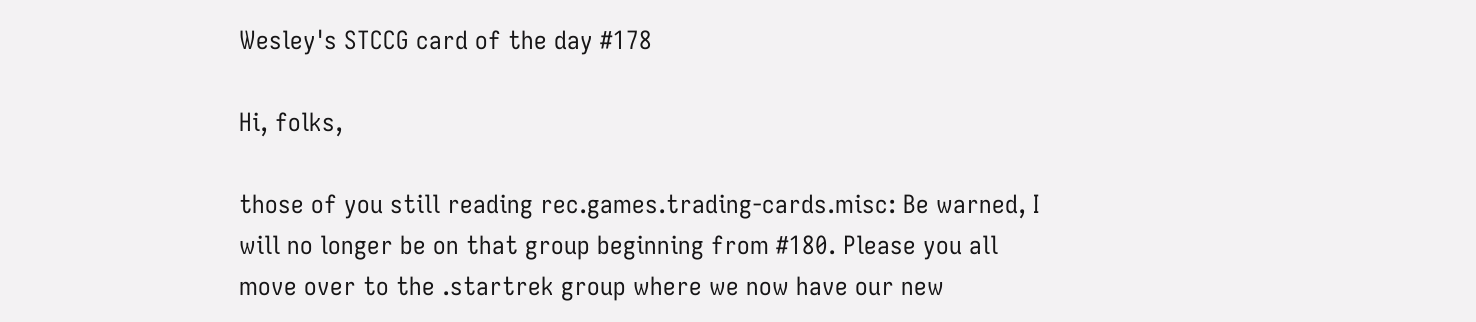Wesley's STCCG card of the day #178

Hi, folks,

those of you still reading rec.games.trading-cards.misc: Be warned, I will no longer be on that group beginning from #180. Please you all move over to the .startrek group where we now have our new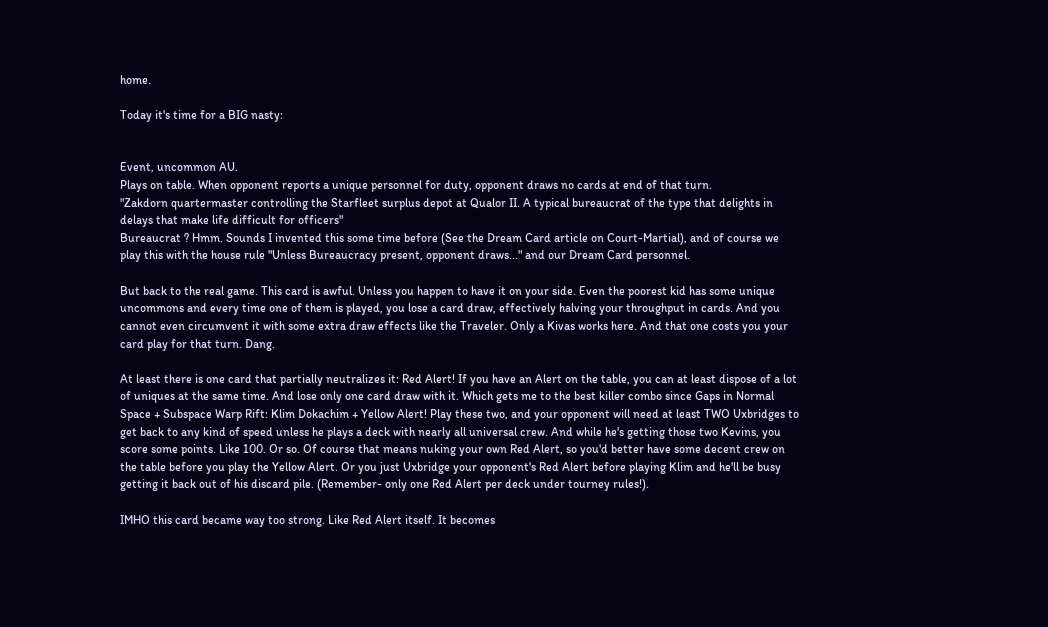home.

Today it's time for a BIG nasty:


Event, uncommon AU.
Plays on table. When opponent reports a unique personnel for duty, opponent draws no cards at end of that turn.
"Zakdorn quartermaster controlling the Starfleet surplus depot at Qualor II. A typical bureaucrat of the type that delights in delays that make life difficult for officers"
Bureaucrat ? Hmm. Sounds I invented this some time before (See the Dream Card article on Court-Martial), and of course we play this with the house rule "Unless Bureaucracy present, opponent draws..." and our Dream Card personnel.

But back to the real game. This card is awful. Unless you happen to have it on your side. Even the poorest kid has some unique uncommons and every time one of them is played, you lose a card draw, effectively halving your throughput in cards. And you cannot even circumvent it with some extra draw effects like the Traveler. Only a Kivas works here. And that one costs you your card play for that turn. Dang.

At least there is one card that partially neutralizes it: Red Alert! If you have an Alert on the table, you can at least dispose of a lot of uniques at the same time. And lose only one card draw with it. Which gets me to the best killer combo since Gaps in Normal Space + Subspace Warp Rift: Klim Dokachim + Yellow Alert! Play these two, and your opponent will need at least TWO Uxbridges to get back to any kind of speed unless he plays a deck with nearly all universal crew. And while he's getting those two Kevins, you score some points. Like 100. Or so. Of course that means nuking your own Red Alert, so you'd better have some decent crew on the table before you play the Yellow Alert. Or you just Uxbridge your opponent's Red Alert before playing Klim and he'll be busy getting it back out of his discard pile. (Remember- only one Red Alert per deck under tourney rules!).

IMHO this card became way too strong. Like Red Alert itself. It becomes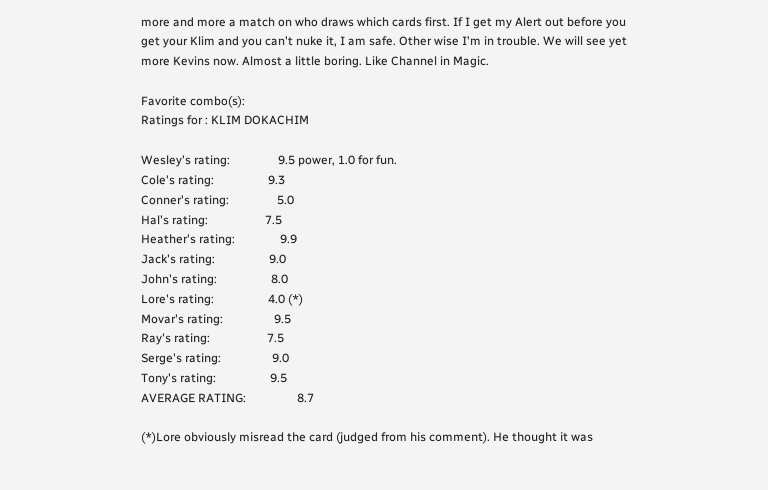more and more a match on who draws which cards first. If I get my Alert out before you get your Klim and you can't nuke it, I am safe. Other wise I'm in trouble. We will see yet more Kevins now. Almost a little boring. Like Channel in Magic.

Favorite combo(s):
Ratings for : KLIM DOKACHIM

Wesley's rating:                9.5 power, 1.0 for fun.
Cole's rating:                  9.3
Conner's rating:                5.0
Hal's rating:                   7.5
Heather's rating:               9.9
Jack's rating:                  9.0
John's rating:                  8.0
Lore's rating:                  4.0 (*)
Movar's rating:                 9.5
Ray's rating:                   7.5
Serge's rating:                 9.0
Tony's rating:                  9.5
AVERAGE RATING:                 8.7

(*)Lore obviously misread the card (judged from his comment). He thought it was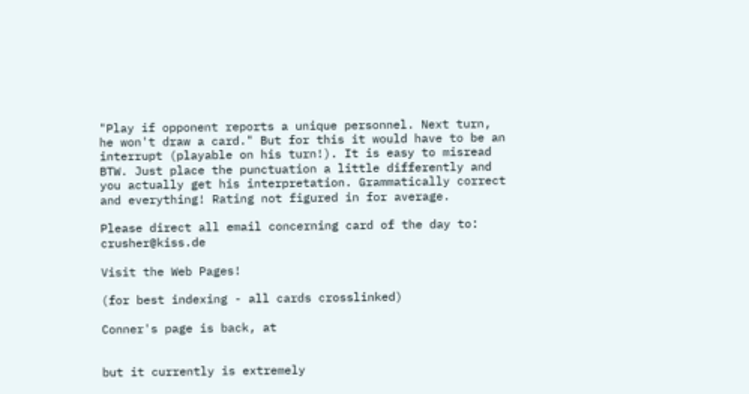"Play if opponent reports a unique personnel. Next turn, he won't draw a card." But for this it would have to be an interrupt (playable on his turn!). It is easy to misread BTW. Just place the punctuation a little differently and you actually get his interpretation. Grammatically correct and everything! Rating not figured in for average.

Please direct all email concerning card of the day to: crusher@kiss.de

Visit the Web Pages!

(for best indexing - all cards crosslinked)

Conner's page is back, at


but it currently is extremely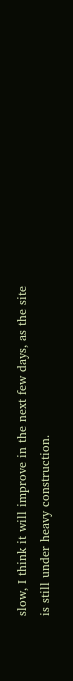slow, I think it will improve in the next few days, as the site is still under heavy construction.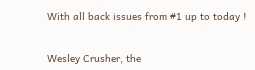With all back issues from #1 up to today !


Wesley Crusher, the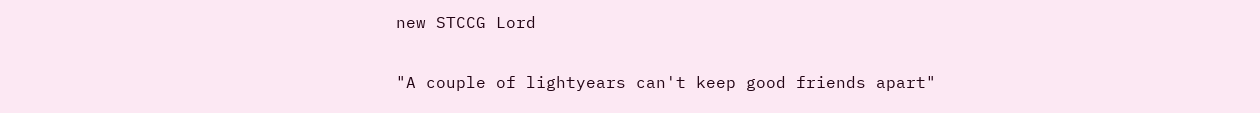new STCCG Lord

"A couple of lightyears can't keep good friends apart"